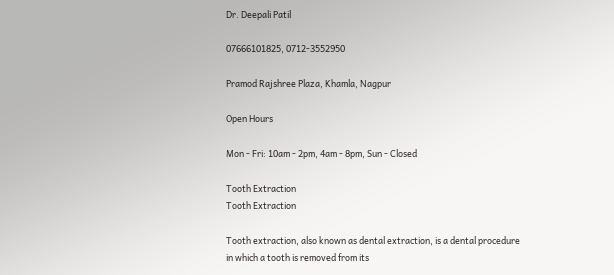Dr. Deepali Patil

07666101825, 0712-3552950

Pramod Rajshree Plaza, Khamla, Nagpur

Open Hours

Mon - Fri: 10am - 2pm, 4am - 8pm, Sun - Closed

Tooth Extraction
Tooth Extraction

Tooth extraction, also known as dental extraction, is a dental procedure in which a tooth is removed from its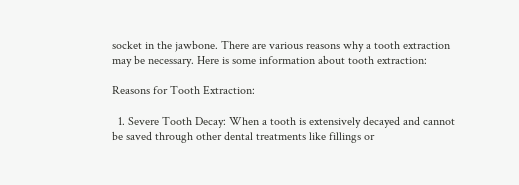socket in the jawbone. There are various reasons why a tooth extraction may be necessary. Here is some information about tooth extraction:

Reasons for Tooth Extraction:

  1. Severe Tooth Decay: When a tooth is extensively decayed and cannot be saved through other dental treatments like fillings or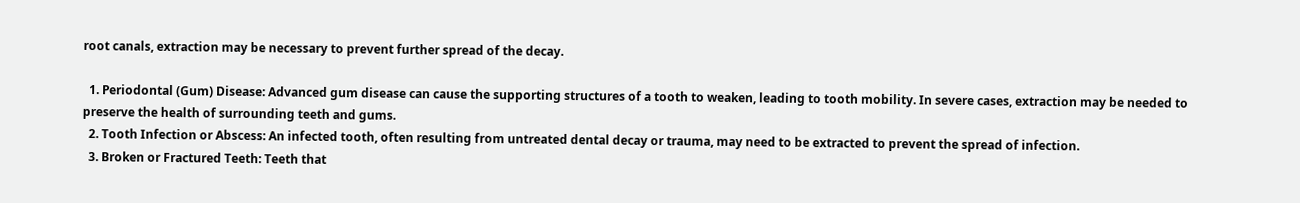root canals, extraction may be necessary to prevent further spread of the decay.

  1. Periodontal (Gum) Disease: Advanced gum disease can cause the supporting structures of a tooth to weaken, leading to tooth mobility. In severe cases, extraction may be needed to preserve the health of surrounding teeth and gums.
  2. Tooth Infection or Abscess: An infected tooth, often resulting from untreated dental decay or trauma, may need to be extracted to prevent the spread of infection.
  3. Broken or Fractured Teeth: Teeth that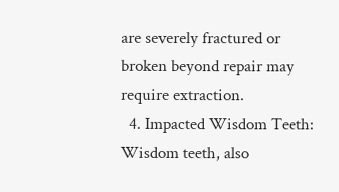are severely fractured or broken beyond repair may require extraction.
  4. Impacted Wisdom Teeth: Wisdom teeth, also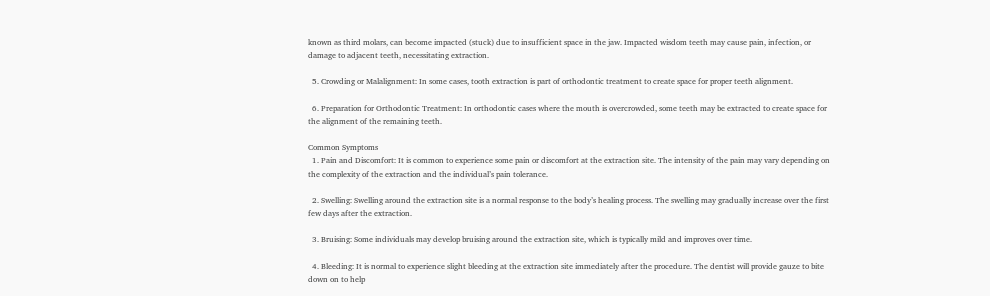known as third molars, can become impacted (stuck) due to insufficient space in the jaw. Impacted wisdom teeth may cause pain, infection, or damage to adjacent teeth, necessitating extraction.

  5. Crowding or Malalignment: In some cases, tooth extraction is part of orthodontic treatment to create space for proper teeth alignment.

  6. Preparation for Orthodontic Treatment: In orthodontic cases where the mouth is overcrowded, some teeth may be extracted to create space for the alignment of the remaining teeth.

Common Symptoms
  1. Pain and Discomfort: It is common to experience some pain or discomfort at the extraction site. The intensity of the pain may vary depending on the complexity of the extraction and the individual’s pain tolerance.

  2. Swelling: Swelling around the extraction site is a normal response to the body’s healing process. The swelling may gradually increase over the first few days after the extraction.

  3. Bruising: Some individuals may develop bruising around the extraction site, which is typically mild and improves over time.

  4. Bleeding: It is normal to experience slight bleeding at the extraction site immediately after the procedure. The dentist will provide gauze to bite down on to help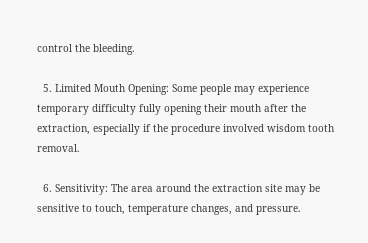control the bleeding.

  5. Limited Mouth Opening: Some people may experience temporary difficulty fully opening their mouth after the extraction, especially if the procedure involved wisdom tooth removal.

  6. Sensitivity: The area around the extraction site may be sensitive to touch, temperature changes, and pressure.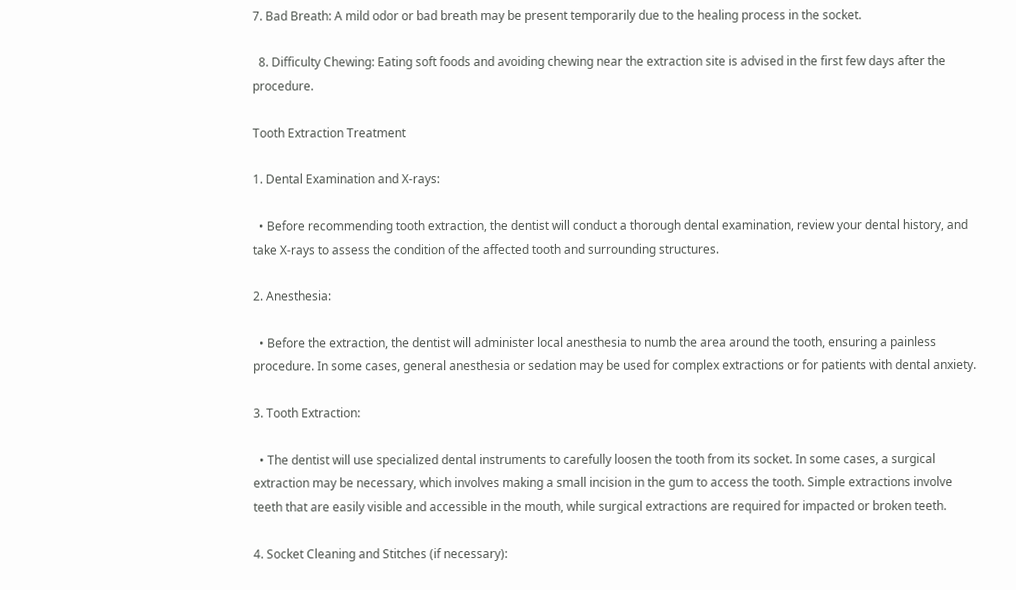7. Bad Breath: A mild odor or bad breath may be present temporarily due to the healing process in the socket.

  8. Difficulty Chewing: Eating soft foods and avoiding chewing near the extraction site is advised in the first few days after the procedure.

Tooth Extraction Treatment

1. Dental Examination and X-rays:

  • Before recommending tooth extraction, the dentist will conduct a thorough dental examination, review your dental history, and take X-rays to assess the condition of the affected tooth and surrounding structures.

2. Anesthesia:

  • Before the extraction, the dentist will administer local anesthesia to numb the area around the tooth, ensuring a painless procedure. In some cases, general anesthesia or sedation may be used for complex extractions or for patients with dental anxiety.

3. Tooth Extraction:

  • The dentist will use specialized dental instruments to carefully loosen the tooth from its socket. In some cases, a surgical extraction may be necessary, which involves making a small incision in the gum to access the tooth. Simple extractions involve teeth that are easily visible and accessible in the mouth, while surgical extractions are required for impacted or broken teeth.

4. Socket Cleaning and Stitches (if necessary):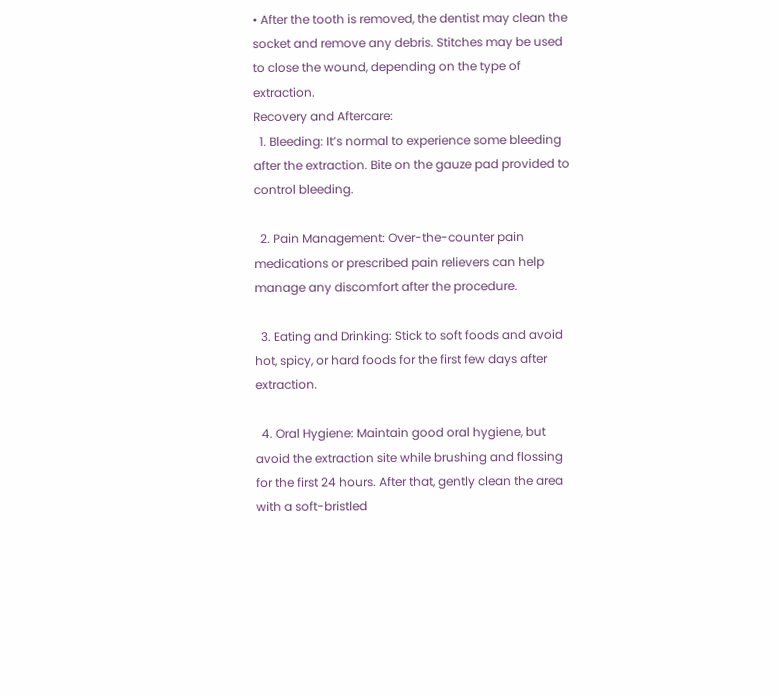• After the tooth is removed, the dentist may clean the socket and remove any debris. Stitches may be used to close the wound, depending on the type of extraction.
Recovery and Aftercare:
  1. Bleeding: It’s normal to experience some bleeding after the extraction. Bite on the gauze pad provided to control bleeding.

  2. Pain Management: Over-the-counter pain medications or prescribed pain relievers can help manage any discomfort after the procedure.

  3. Eating and Drinking: Stick to soft foods and avoid hot, spicy, or hard foods for the first few days after extraction.

  4. Oral Hygiene: Maintain good oral hygiene, but avoid the extraction site while brushing and flossing for the first 24 hours. After that, gently clean the area with a soft-bristled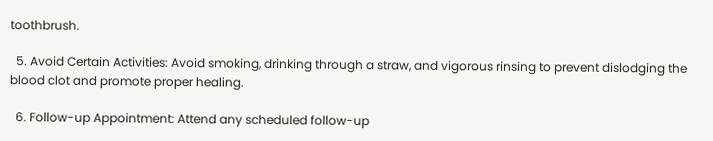toothbrush.

  5. Avoid Certain Activities: Avoid smoking, drinking through a straw, and vigorous rinsing to prevent dislodging the blood clot and promote proper healing.

  6. Follow-up Appointment: Attend any scheduled follow-up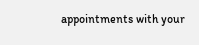appointments with your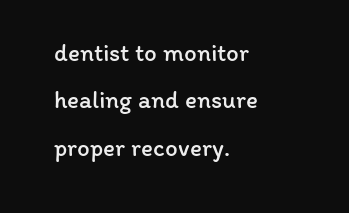dentist to monitor healing and ensure proper recovery.